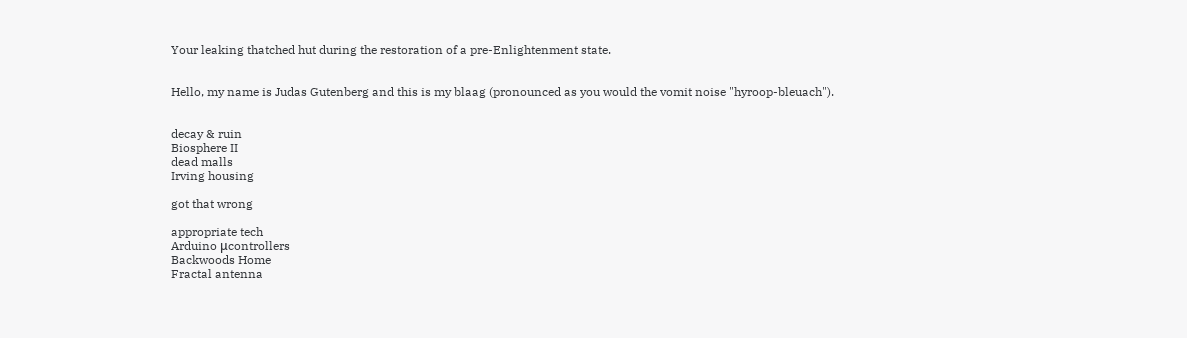Your leaking thatched hut during the restoration of a pre-Enlightenment state.


Hello, my name is Judas Gutenberg and this is my blaag (pronounced as you would the vomit noise "hyroop-bleuach").


decay & ruin
Biosphere II
dead malls
Irving housing

got that wrong

appropriate tech
Arduino μcontrollers
Backwoods Home
Fractal antenna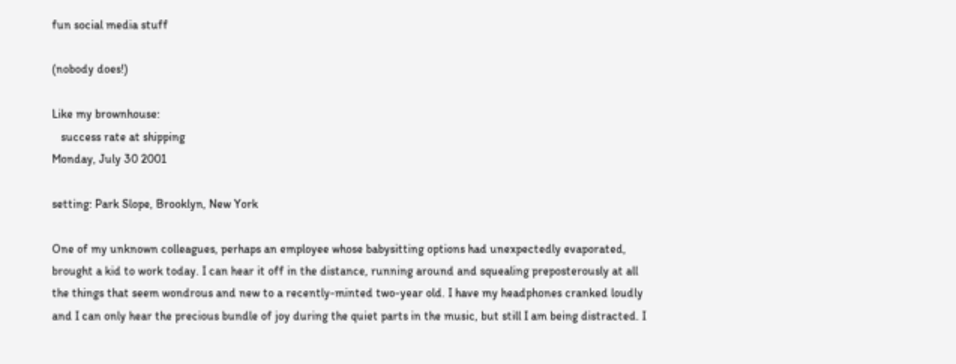fun social media stuff

(nobody does!)

Like my brownhouse:
   success rate at shipping
Monday, July 30 2001

setting: Park Slope, Brooklyn, New York

One of my unknown colleagues, perhaps an employee whose babysitting options had unexpectedly evaporated, brought a kid to work today. I can hear it off in the distance, running around and squealing preposterously at all the things that seem wondrous and new to a recently-minted two-year old. I have my headphones cranked loudly and I can only hear the precious bundle of joy during the quiet parts in the music, but still I am being distracted. I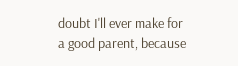doubt I'll ever make for a good parent, because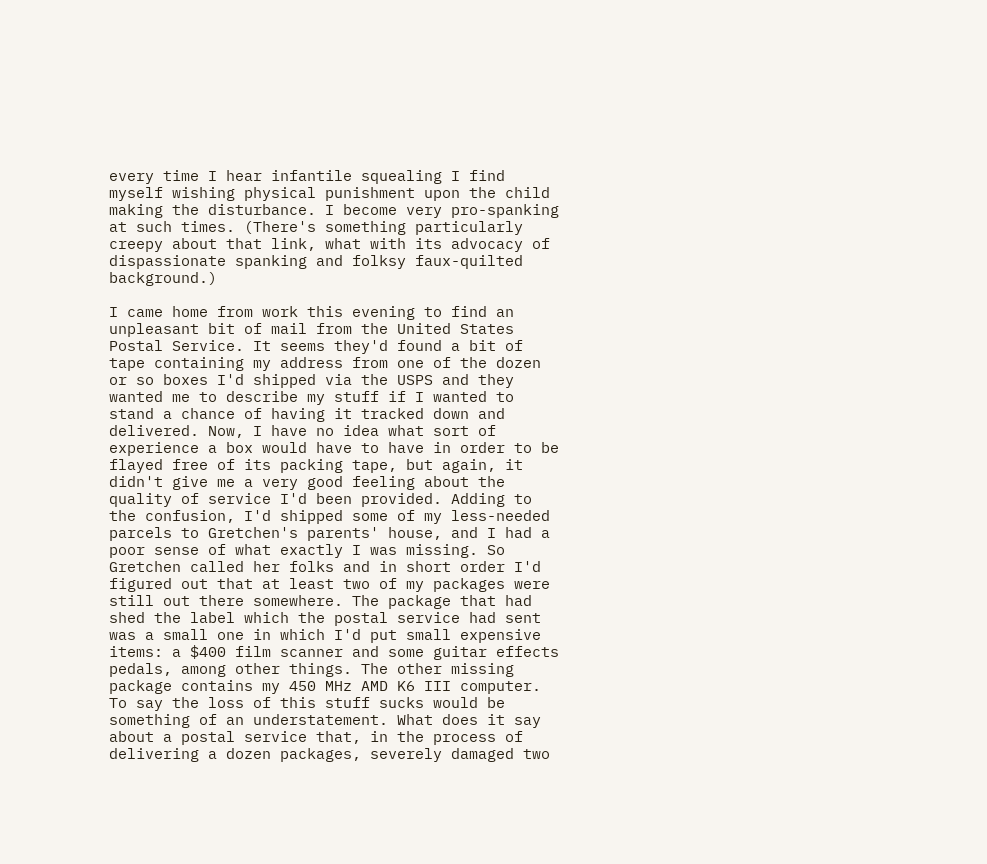every time I hear infantile squealing I find myself wishing physical punishment upon the child making the disturbance. I become very pro-spanking at such times. (There's something particularly creepy about that link, what with its advocacy of dispassionate spanking and folksy faux-quilted background.)

I came home from work this evening to find an unpleasant bit of mail from the United States Postal Service. It seems they'd found a bit of tape containing my address from one of the dozen or so boxes I'd shipped via the USPS and they wanted me to describe my stuff if I wanted to stand a chance of having it tracked down and delivered. Now, I have no idea what sort of experience a box would have to have in order to be flayed free of its packing tape, but again, it didn't give me a very good feeling about the quality of service I'd been provided. Adding to the confusion, I'd shipped some of my less-needed parcels to Gretchen's parents' house, and I had a poor sense of what exactly I was missing. So Gretchen called her folks and in short order I'd figured out that at least two of my packages were still out there somewhere. The package that had shed the label which the postal service had sent was a small one in which I'd put small expensive items: a $400 film scanner and some guitar effects pedals, among other things. The other missing package contains my 450 MHz AMD K6 III computer. To say the loss of this stuff sucks would be something of an understatement. What does it say about a postal service that, in the process of delivering a dozen packages, severely damaged two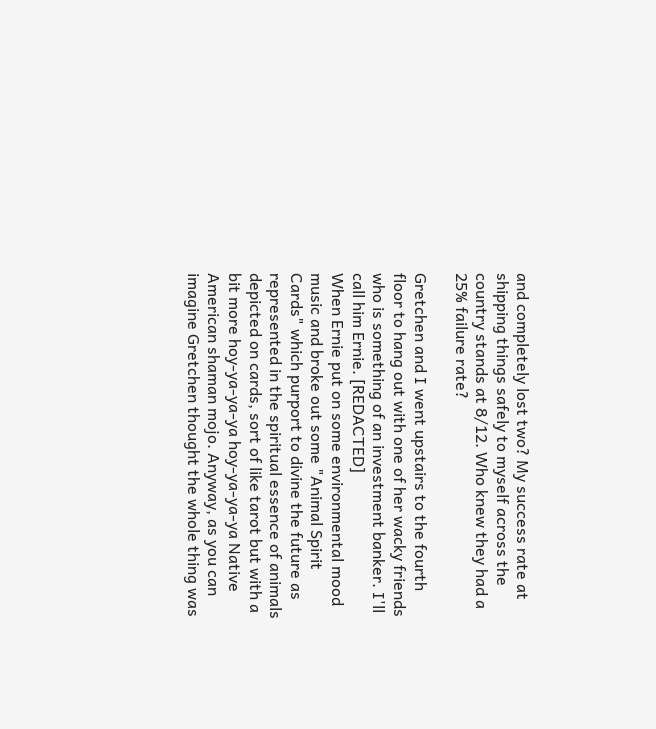and completely lost two? My success rate at shipping things safely to myself across the country stands at 8/12. Who knew they had a 25% failure rate?

Gretchen and I went upstairs to the fourth floor to hang out with one of her wacky friends who is something of an investment banker. I'll call him Ernie. [REDACTED]
When Ernie put on some environmental mood music and broke out some "Animal Spirit Cards" which purport to divine the future as represented in the spiritual essence of animals depicted on cards, sort of like tarot but with a bit more hoy-ya-ya-ya hoy-ya-ya-ya Native American shaman mojo. Anyway, as you can imagine Gretchen thought the whole thing was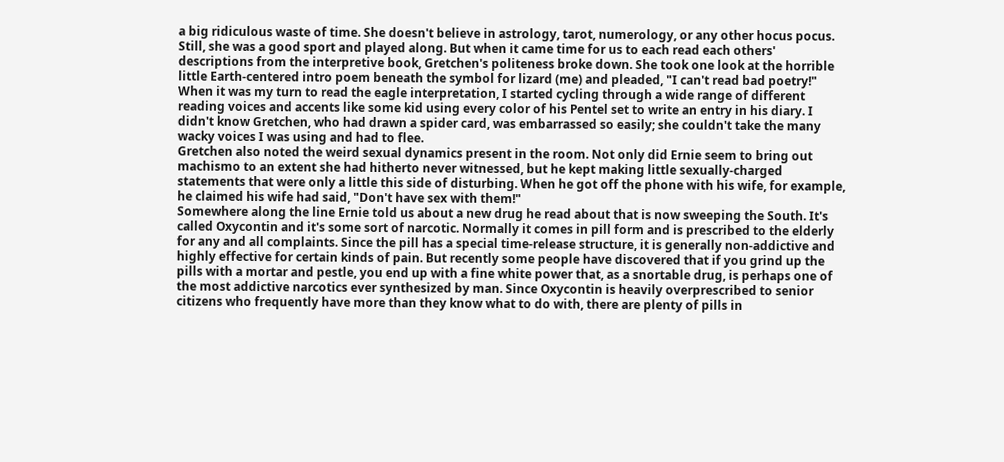a big ridiculous waste of time. She doesn't believe in astrology, tarot, numerology, or any other hocus pocus. Still, she was a good sport and played along. But when it came time for us to each read each others' descriptions from the interpretive book, Gretchen's politeness broke down. She took one look at the horrible little Earth-centered intro poem beneath the symbol for lizard (me) and pleaded, "I can't read bad poetry!" When it was my turn to read the eagle interpretation, I started cycling through a wide range of different reading voices and accents like some kid using every color of his Pentel set to write an entry in his diary. I didn't know Gretchen, who had drawn a spider card, was embarrassed so easily; she couldn't take the many wacky voices I was using and had to flee.
Gretchen also noted the weird sexual dynamics present in the room. Not only did Ernie seem to bring out machismo to an extent she had hitherto never witnessed, but he kept making little sexually-charged statements that were only a little this side of disturbing. When he got off the phone with his wife, for example, he claimed his wife had said, "Don't have sex with them!"
Somewhere along the line Ernie told us about a new drug he read about that is now sweeping the South. It's called Oxycontin and it's some sort of narcotic. Normally it comes in pill form and is prescribed to the elderly for any and all complaints. Since the pill has a special time-release structure, it is generally non-addictive and highly effective for certain kinds of pain. But recently some people have discovered that if you grind up the pills with a mortar and pestle, you end up with a fine white power that, as a snortable drug, is perhaps one of the most addictive narcotics ever synthesized by man. Since Oxycontin is heavily overprescribed to senior citizens who frequently have more than they know what to do with, there are plenty of pills in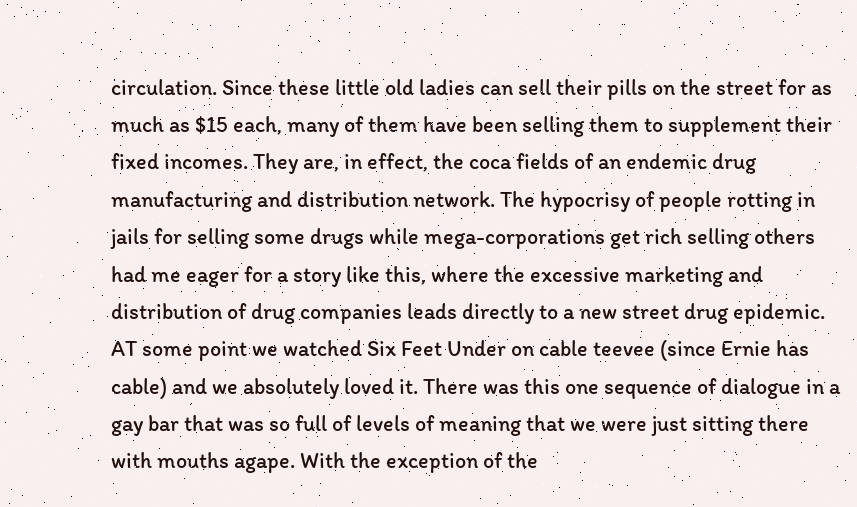circulation. Since these little old ladies can sell their pills on the street for as much as $15 each, many of them have been selling them to supplement their fixed incomes. They are, in effect, the coca fields of an endemic drug manufacturing and distribution network. The hypocrisy of people rotting in jails for selling some drugs while mega-corporations get rich selling others had me eager for a story like this, where the excessive marketing and distribution of drug companies leads directly to a new street drug epidemic.
AT some point we watched Six Feet Under on cable teevee (since Ernie has cable) and we absolutely loved it. There was this one sequence of dialogue in a gay bar that was so full of levels of meaning that we were just sitting there with mouths agape. With the exception of the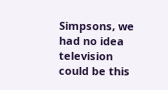Simpsons, we had no idea television could be this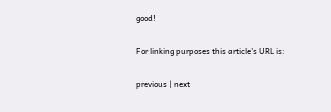good!

For linking purposes this article's URL is:

previous | next